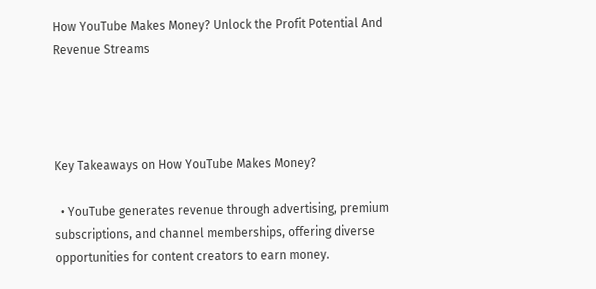How YouTube Makes Money? Unlock the Profit Potential And Revenue Streams




Key Takeaways on How YouTube Makes Money?

  • YouTube generates revenue through advertising, premium subscriptions, and channel memberships, offering diverse opportunities for content creators to earn money.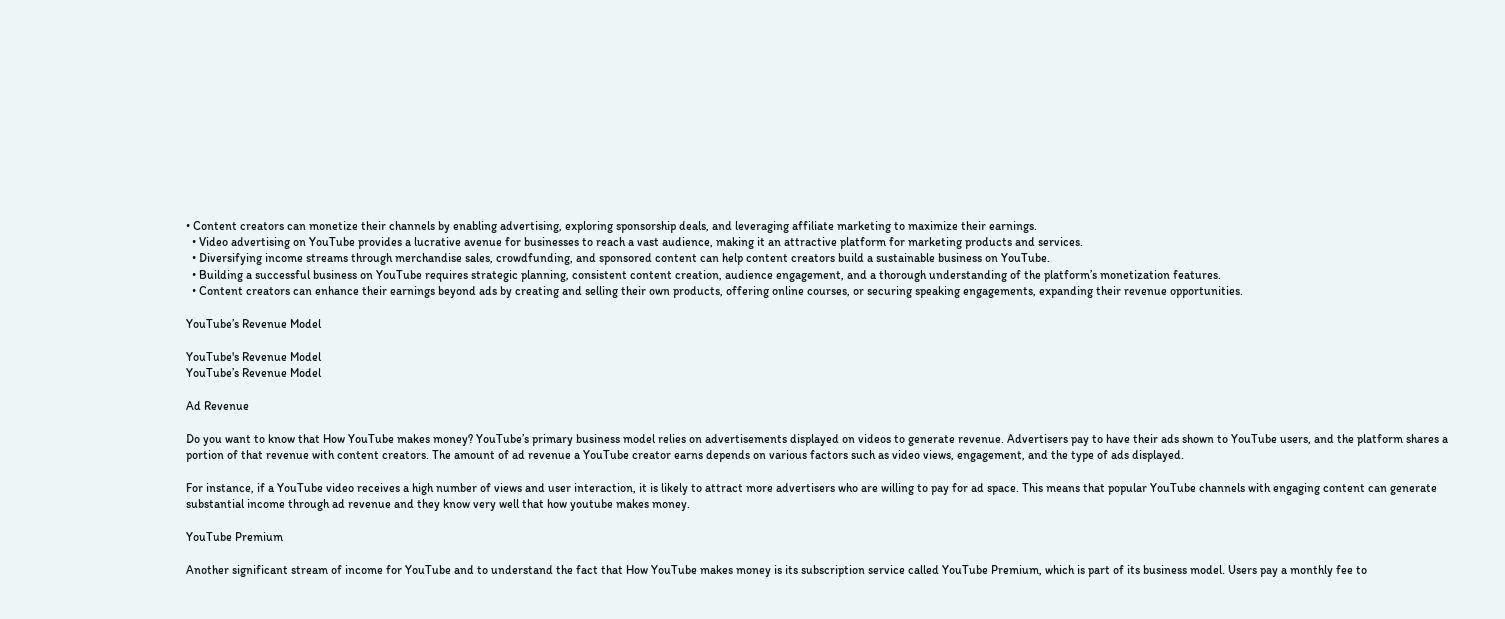• Content creators can monetize their channels by enabling advertising, exploring sponsorship deals, and leveraging affiliate marketing to maximize their earnings.
  • Video advertising on YouTube provides a lucrative avenue for businesses to reach a vast audience, making it an attractive platform for marketing products and services.
  • Diversifying income streams through merchandise sales, crowdfunding, and sponsored content can help content creators build a sustainable business on YouTube.
  • Building a successful business on YouTube requires strategic planning, consistent content creation, audience engagement, and a thorough understanding of the platform’s monetization features.
  • Content creators can enhance their earnings beyond ads by creating and selling their own products, offering online courses, or securing speaking engagements, expanding their revenue opportunities.

YouTube’s Revenue Model

YouTube's Revenue Model
YouTube’s Revenue Model

Ad Revenue

Do you want to know that How YouTube makes money? YouTube’s primary business model relies on advertisements displayed on videos to generate revenue. Advertisers pay to have their ads shown to YouTube users, and the platform shares a portion of that revenue with content creators. The amount of ad revenue a YouTube creator earns depends on various factors such as video views, engagement, and the type of ads displayed.

For instance, if a YouTube video receives a high number of views and user interaction, it is likely to attract more advertisers who are willing to pay for ad space. This means that popular YouTube channels with engaging content can generate substantial income through ad revenue and they know very well that how youtube makes money.

YouTube Premium

Another significant stream of income for YouTube and to understand the fact that How YouTube makes money is its subscription service called YouTube Premium, which is part of its business model. Users pay a monthly fee to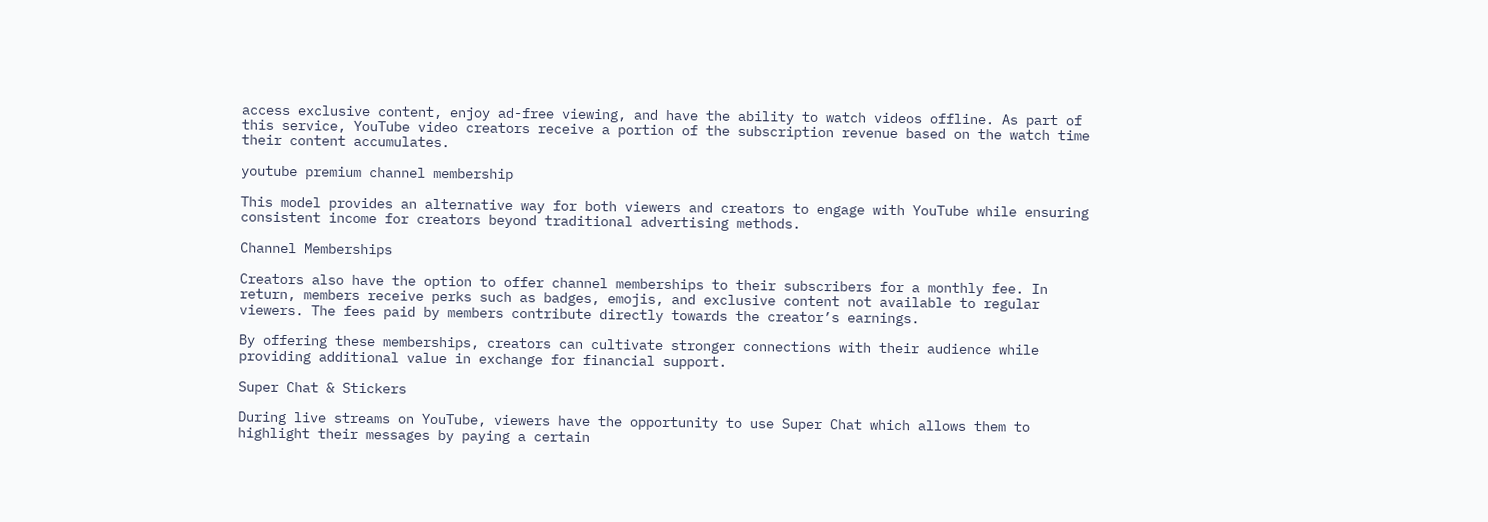access exclusive content, enjoy ad-free viewing, and have the ability to watch videos offline. As part of this service, YouTube video creators receive a portion of the subscription revenue based on the watch time their content accumulates.

youtube premium channel membership

This model provides an alternative way for both viewers and creators to engage with YouTube while ensuring consistent income for creators beyond traditional advertising methods.

Channel Memberships

Creators also have the option to offer channel memberships to their subscribers for a monthly fee. In return, members receive perks such as badges, emojis, and exclusive content not available to regular viewers. The fees paid by members contribute directly towards the creator’s earnings.

By offering these memberships, creators can cultivate stronger connections with their audience while providing additional value in exchange for financial support.

Super Chat & Stickers

During live streams on YouTube, viewers have the opportunity to use Super Chat which allows them to highlight their messages by paying a certain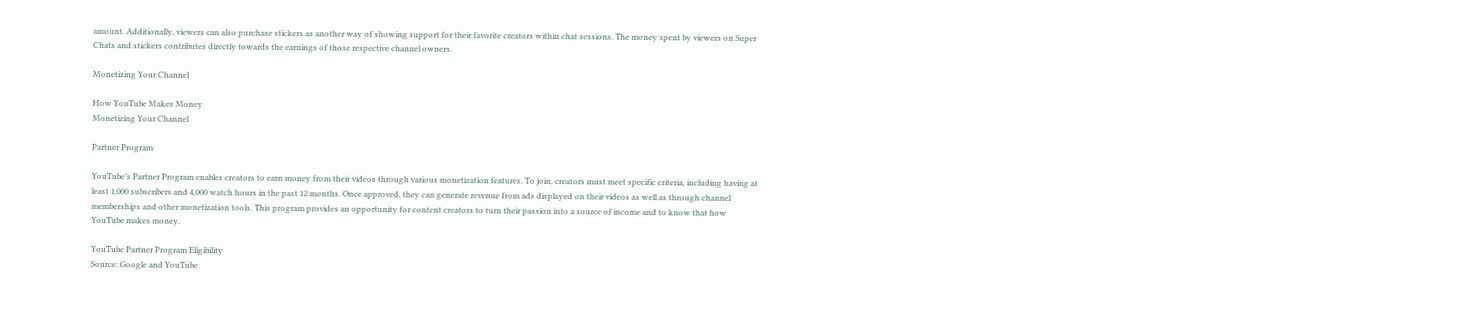amount. Additionally, viewers can also purchase stickers as another way of showing support for their favorite creators within chat sessions. The money spent by viewers on Super Chats and stickers contributes directly towards the earnings of those respective channel owners.

Monetizing Your Channel

How YouTube Makes Money
Monetizing Your Channel

Partner Program

YouTube’s Partner Program enables creators to earn money from their videos through various monetization features. To join, creators must meet specific criteria, including having at least 1,000 subscribers and 4,000 watch hours in the past 12 months. Once approved, they can generate revenue from ads displayed on their videos as well as through channel memberships and other monetization tools. This program provides an opportunity for content creators to turn their passion into a source of income and to know that how YouTube makes money.

YouTube Partner Program Eligibility
Source: Google and YouTube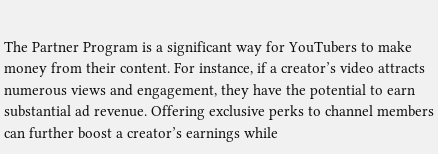The Partner Program is a significant way for YouTubers to make money from their content. For instance, if a creator’s video attracts numerous views and engagement, they have the potential to earn substantial ad revenue. Offering exclusive perks to channel members can further boost a creator’s earnings while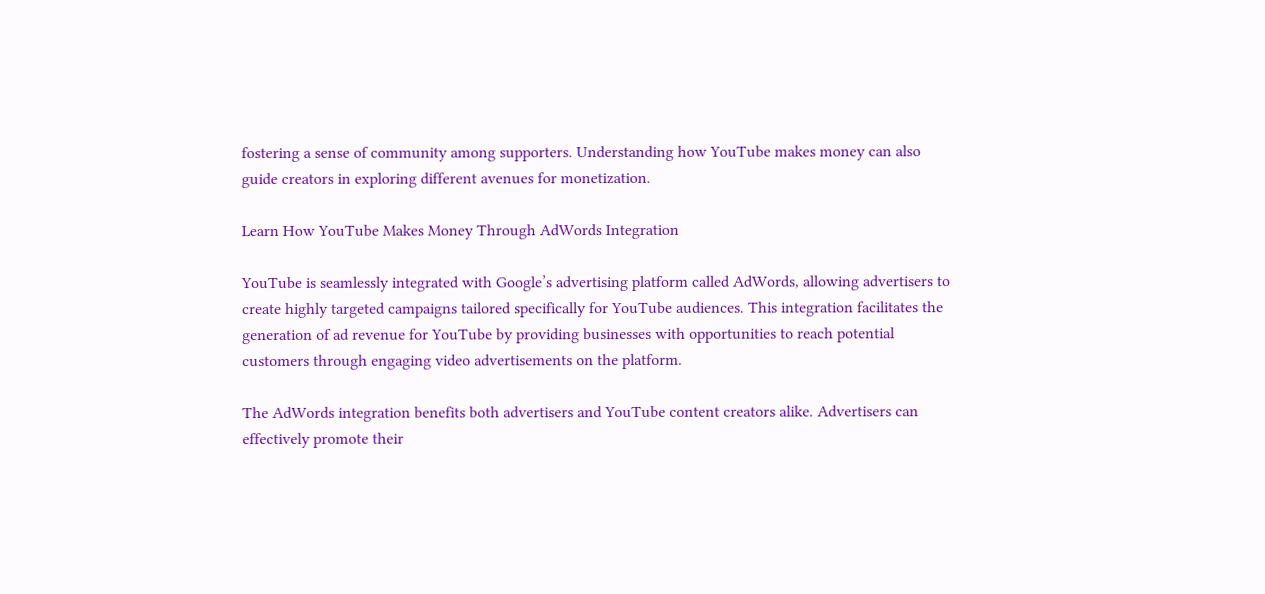fostering a sense of community among supporters. Understanding how YouTube makes money can also guide creators in exploring different avenues for monetization.

Learn How YouTube Makes Money Through AdWords Integration

YouTube is seamlessly integrated with Google’s advertising platform called AdWords, allowing advertisers to create highly targeted campaigns tailored specifically for YouTube audiences. This integration facilitates the generation of ad revenue for YouTube by providing businesses with opportunities to reach potential customers through engaging video advertisements on the platform.

The AdWords integration benefits both advertisers and YouTube content creators alike. Advertisers can effectively promote their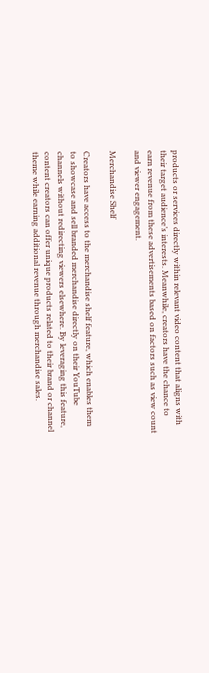products or services directly within relevant video content that aligns with their target audience’s interests. Meanwhile, creators have the chance to earn revenue from these advertisements based on factors such as view count and viewer engagement.

Merchandise Shelf

Creators have access to the merchandise shelf feature, which enables them to showcase and sell branded merchandise directly on their YouTube channels without redirecting viewers elsewhere. By leveraging this feature, content creators can offer unique products related to their brand or channel theme while earning additional revenue through merchandise sales.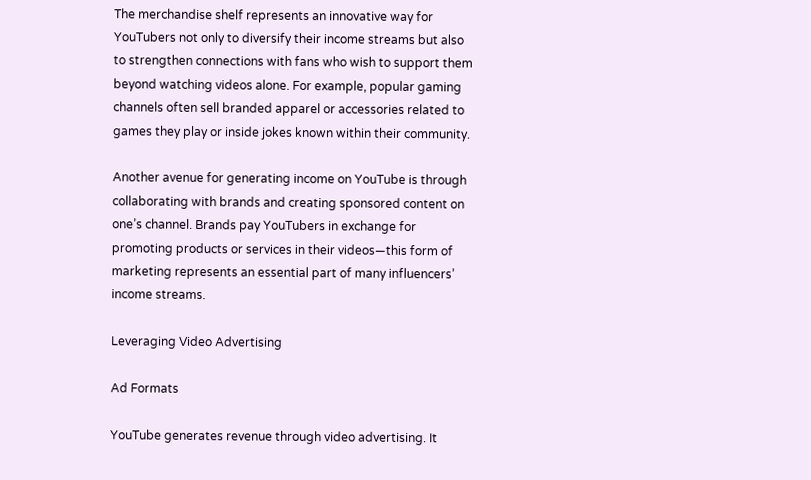The merchandise shelf represents an innovative way for YouTubers not only to diversify their income streams but also to strengthen connections with fans who wish to support them beyond watching videos alone. For example, popular gaming channels often sell branded apparel or accessories related to games they play or inside jokes known within their community.

Another avenue for generating income on YouTube is through collaborating with brands and creating sponsored content on one’s channel. Brands pay YouTubers in exchange for promoting products or services in their videos—this form of marketing represents an essential part of many influencers’ income streams.

Leveraging Video Advertising

Ad Formats

YouTube generates revenue through video advertising. It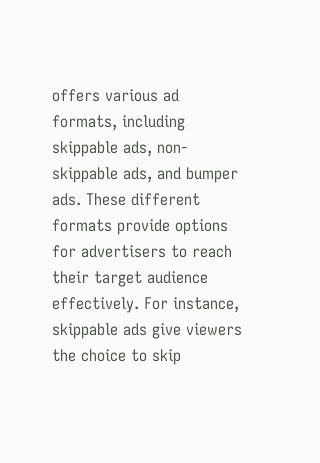offers various ad formats, including skippable ads, non-skippable ads, and bumper ads. These different formats provide options for advertisers to reach their target audience effectively. For instance, skippable ads give viewers the choice to skip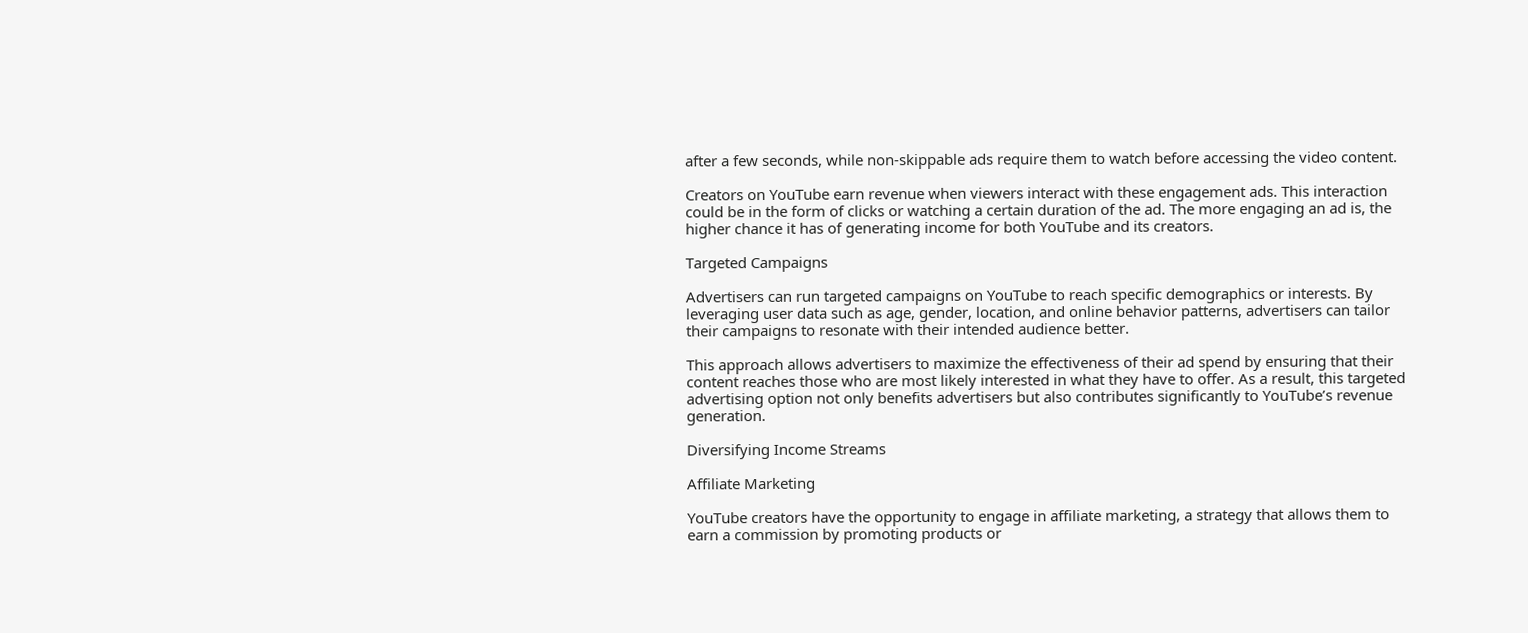after a few seconds, while non-skippable ads require them to watch before accessing the video content.

Creators on YouTube earn revenue when viewers interact with these engagement ads. This interaction could be in the form of clicks or watching a certain duration of the ad. The more engaging an ad is, the higher chance it has of generating income for both YouTube and its creators.

Targeted Campaigns

Advertisers can run targeted campaigns on YouTube to reach specific demographics or interests. By leveraging user data such as age, gender, location, and online behavior patterns, advertisers can tailor their campaigns to resonate with their intended audience better.

This approach allows advertisers to maximize the effectiveness of their ad spend by ensuring that their content reaches those who are most likely interested in what they have to offer. As a result, this targeted advertising option not only benefits advertisers but also contributes significantly to YouTube’s revenue generation.

Diversifying Income Streams

Affiliate Marketing

YouTube creators have the opportunity to engage in affiliate marketing, a strategy that allows them to earn a commission by promoting products or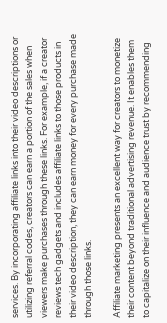services. By incorporating affiliate links into their video descriptions or utilizing referral codes, creators can earn a portion of the sales when viewers make purchases through these links. For example, if a creator reviews tech gadgets and includes affiliate links to those products in their video description, they can earn money for every purchase made through those links.

Affiliate marketing presents an excellent way for creators to monetize their content beyond traditional advertising revenue. It enables them to capitalize on their influence and audience trust by recommending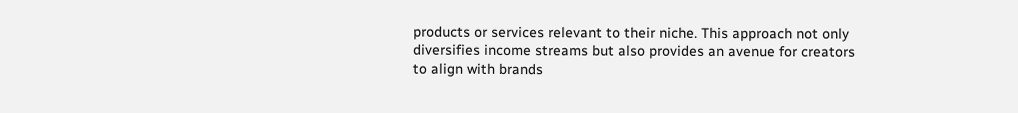products or services relevant to their niche. This approach not only diversifies income streams but also provides an avenue for creators to align with brands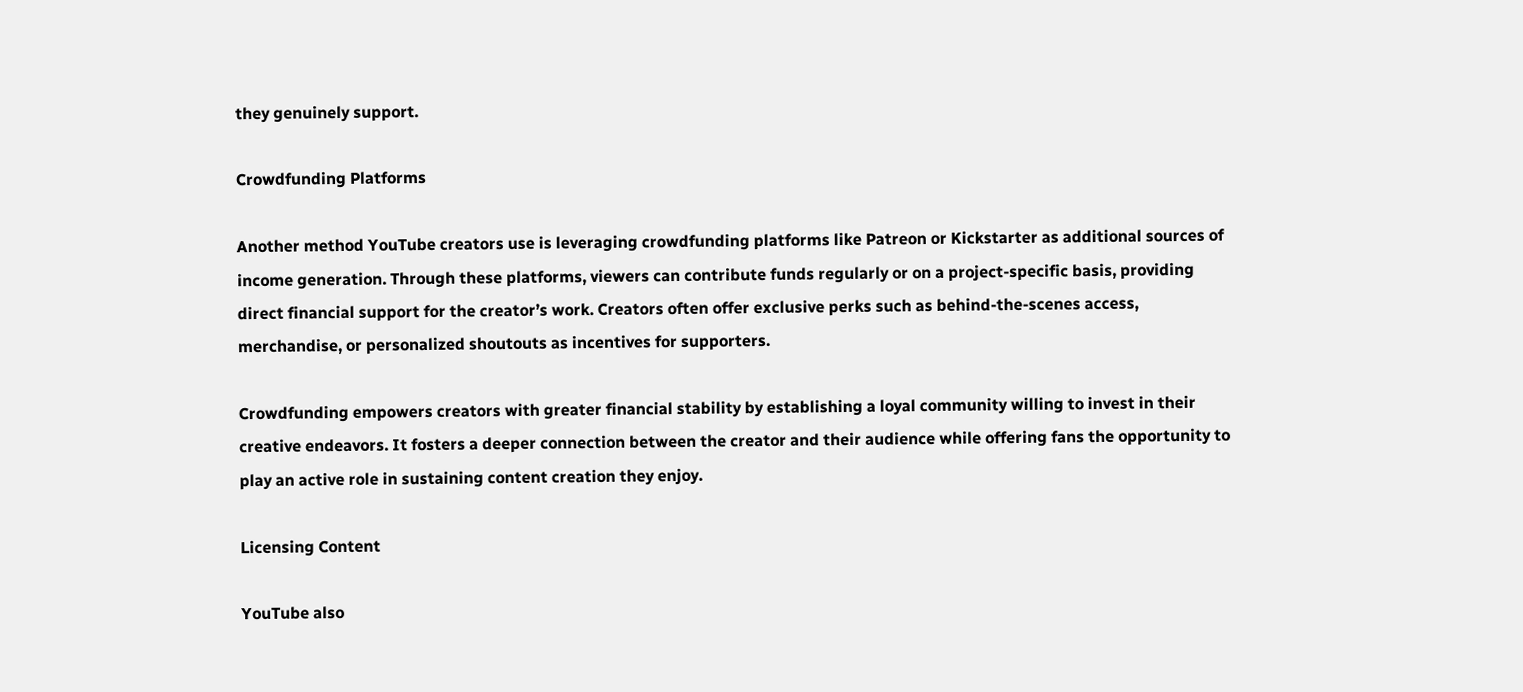they genuinely support.

Crowdfunding Platforms

Another method YouTube creators use is leveraging crowdfunding platforms like Patreon or Kickstarter as additional sources of income generation. Through these platforms, viewers can contribute funds regularly or on a project-specific basis, providing direct financial support for the creator’s work. Creators often offer exclusive perks such as behind-the-scenes access, merchandise, or personalized shoutouts as incentives for supporters.

Crowdfunding empowers creators with greater financial stability by establishing a loyal community willing to invest in their creative endeavors. It fosters a deeper connection between the creator and their audience while offering fans the opportunity to play an active role in sustaining content creation they enjoy.

Licensing Content

YouTube also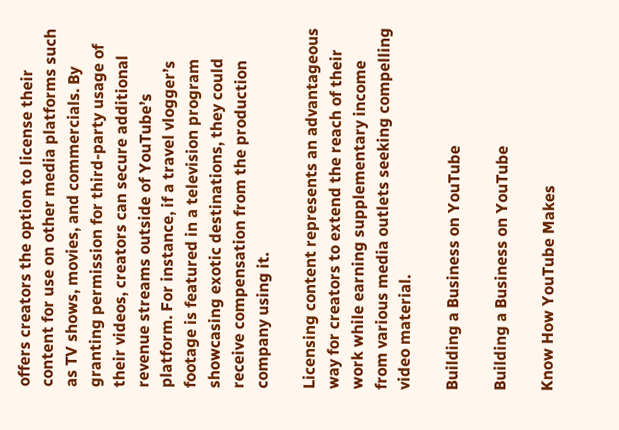offers creators the option to license their content for use on other media platforms such as TV shows, movies, and commercials. By granting permission for third-party usage of their videos, creators can secure additional revenue streams outside of YouTube’s platform. For instance, if a travel vlogger’s footage is featured in a television program showcasing exotic destinations, they could receive compensation from the production company using it.

Licensing content represents an advantageous way for creators to extend the reach of their work while earning supplementary income from various media outlets seeking compelling video material.

Building a Business on YouTube

Building a Business on YouTube

Know How YouTube Makes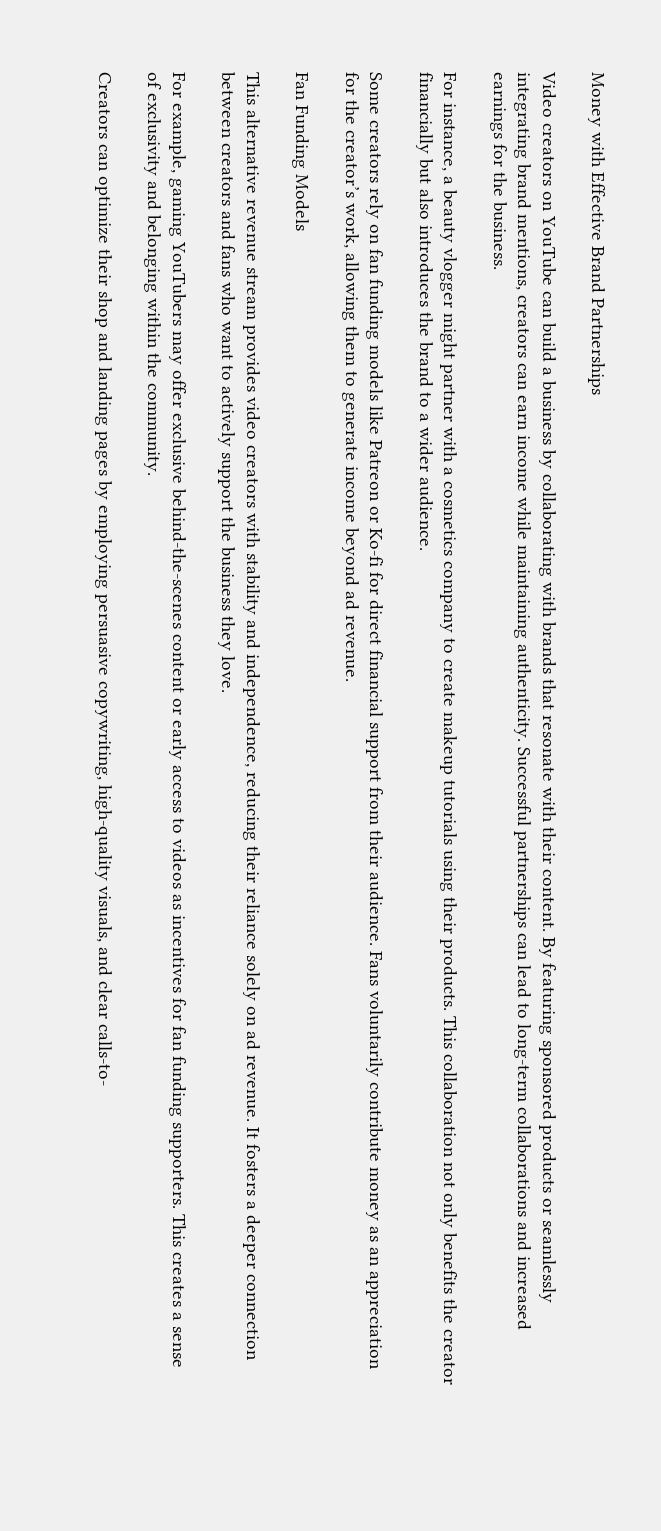Money with Effective Brand Partnerships

Video creators on YouTube can build a business by collaborating with brands that resonate with their content. By featuring sponsored products or seamlessly integrating brand mentions, creators can earn income while maintaining authenticity. Successful partnerships can lead to long-term collaborations and increased earnings for the business.

For instance, a beauty vlogger might partner with a cosmetics company to create makeup tutorials using their products. This collaboration not only benefits the creator financially but also introduces the brand to a wider audience.

Some creators rely on fan funding models like Patreon or Ko-fi for direct financial support from their audience. Fans voluntarily contribute money as an appreciation for the creator’s work, allowing them to generate income beyond ad revenue.

Fan Funding Models

This alternative revenue stream provides video creators with stability and independence, reducing their reliance solely on ad revenue. It fosters a deeper connection between creators and fans who want to actively support the business they love.

For example, gaming YouTubers may offer exclusive behind-the-scenes content or early access to videos as incentives for fan funding supporters. This creates a sense of exclusivity and belonging within the community.

Creators can optimize their shop and landing pages by employing persuasive copywriting, high-quality visuals, and clear calls-to-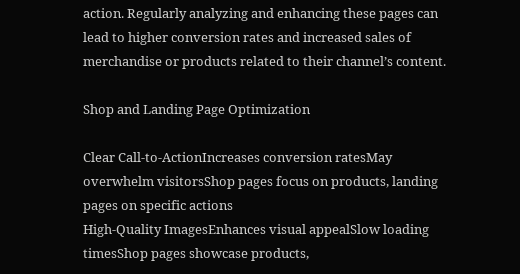action. Regularly analyzing and enhancing these pages can lead to higher conversion rates and increased sales of merchandise or products related to their channel’s content.

Shop and Landing Page Optimization

Clear Call-to-ActionIncreases conversion ratesMay overwhelm visitorsShop pages focus on products, landing pages on specific actions
High-Quality ImagesEnhances visual appealSlow loading timesShop pages showcase products,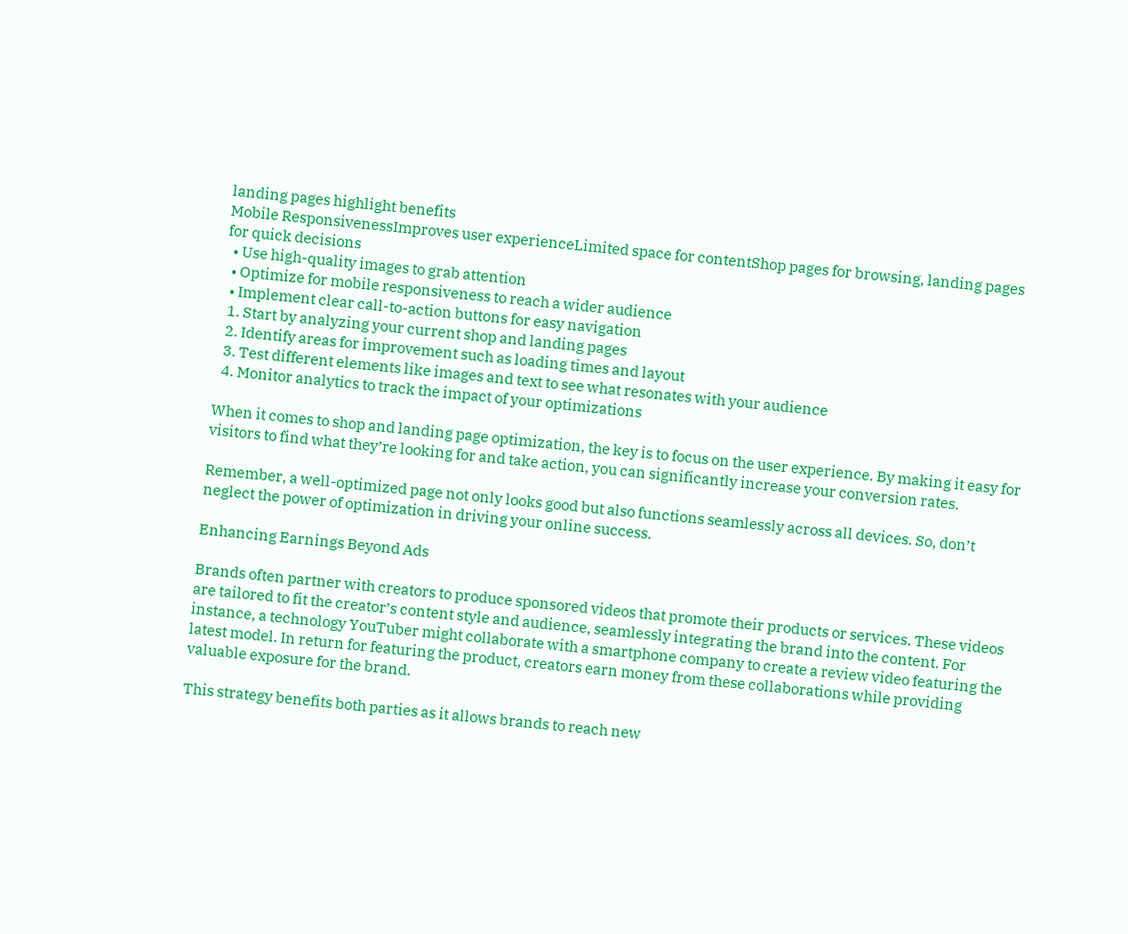landing pages highlight benefits
Mobile ResponsivenessImproves user experienceLimited space for contentShop pages for browsing, landing pages for quick decisions
  • Use high-quality images to grab attention
  • Optimize for mobile responsiveness to reach a wider audience
  • Implement clear call-to-action buttons for easy navigation
  1. Start by analyzing your current shop and landing pages
  2. Identify areas for improvement such as loading times and layout
  3. Test different elements like images and text to see what resonates with your audience
  4. Monitor analytics to track the impact of your optimizations

When it comes to shop and landing page optimization, the key is to focus on the user experience. By making it easy for visitors to find what they’re looking for and take action, you can significantly increase your conversion rates.

Remember, a well-optimized page not only looks good but also functions seamlessly across all devices. So, don’t neglect the power of optimization in driving your online success.

Enhancing Earnings Beyond Ads

Brands often partner with creators to produce sponsored videos that promote their products or services. These videos are tailored to fit the creator’s content style and audience, seamlessly integrating the brand into the content. For instance, a technology YouTuber might collaborate with a smartphone company to create a review video featuring the latest model. In return for featuring the product, creators earn money from these collaborations while providing valuable exposure for the brand.

This strategy benefits both parties as it allows brands to reach new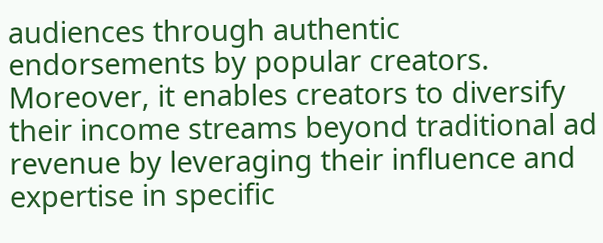audiences through authentic endorsements by popular creators. Moreover, it enables creators to diversify their income streams beyond traditional ad revenue by leveraging their influence and expertise in specific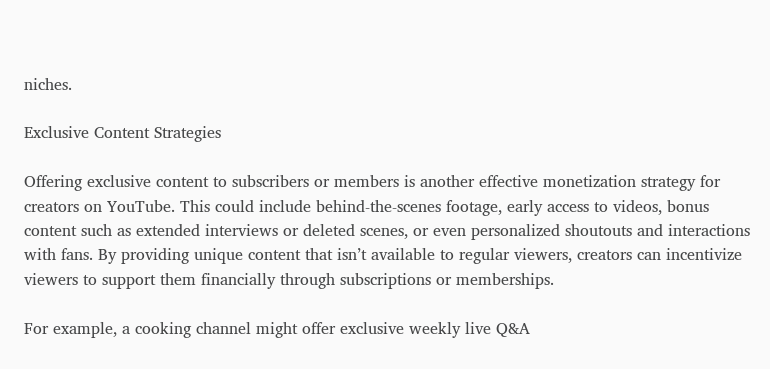niches.

Exclusive Content Strategies

Offering exclusive content to subscribers or members is another effective monetization strategy for creators on YouTube. This could include behind-the-scenes footage, early access to videos, bonus content such as extended interviews or deleted scenes, or even personalized shoutouts and interactions with fans. By providing unique content that isn’t available to regular viewers, creators can incentivize viewers to support them financially through subscriptions or memberships.

For example, a cooking channel might offer exclusive weekly live Q&A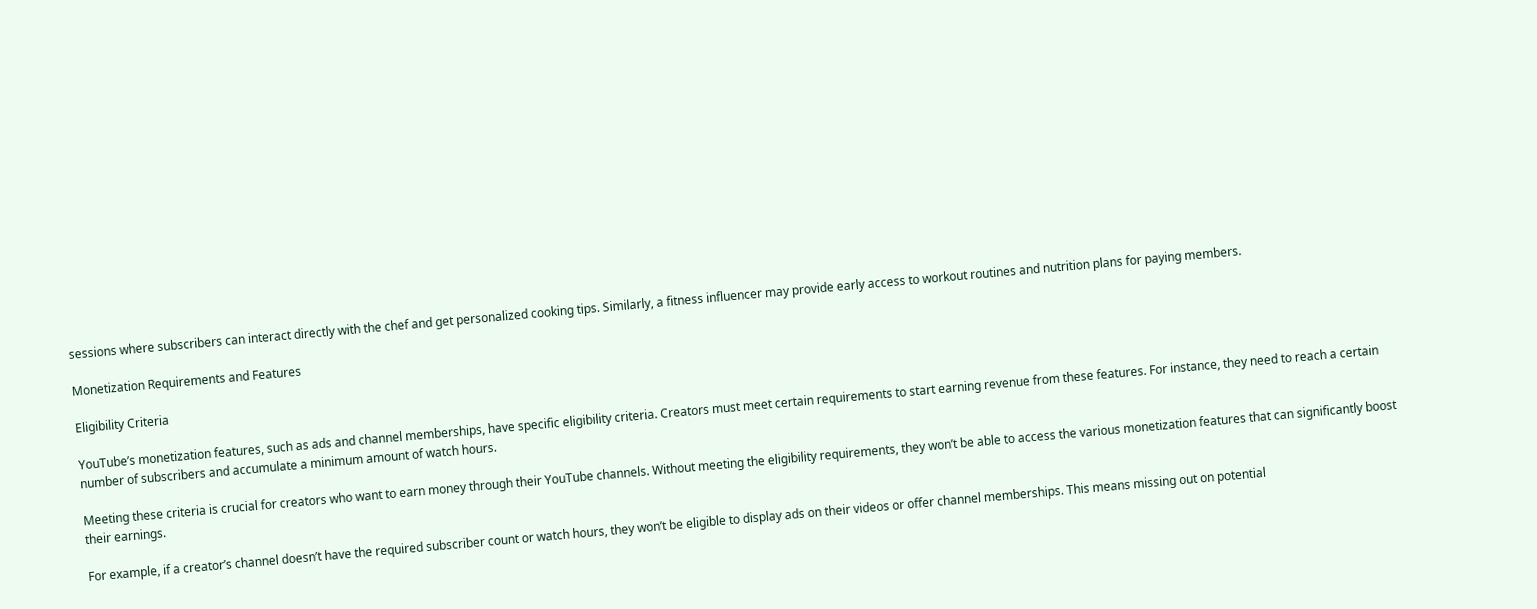sessions where subscribers can interact directly with the chef and get personalized cooking tips. Similarly, a fitness influencer may provide early access to workout routines and nutrition plans for paying members.

Monetization Requirements and Features

Eligibility Criteria

YouTube’s monetization features, such as ads and channel memberships, have specific eligibility criteria. Creators must meet certain requirements to start earning revenue from these features. For instance, they need to reach a certain number of subscribers and accumulate a minimum amount of watch hours.

Meeting these criteria is crucial for creators who want to earn money through their YouTube channels. Without meeting the eligibility requirements, they won’t be able to access the various monetization features that can significantly boost their earnings.

For example, if a creator’s channel doesn’t have the required subscriber count or watch hours, they won’t be eligible to display ads on their videos or offer channel memberships. This means missing out on potential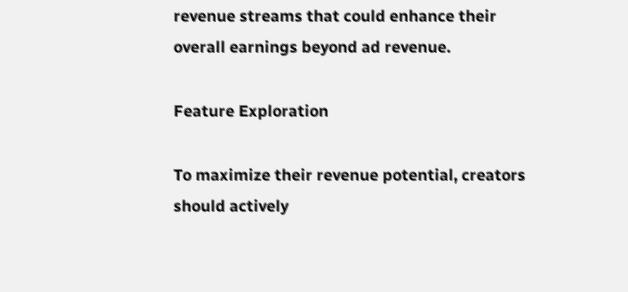revenue streams that could enhance their overall earnings beyond ad revenue.

Feature Exploration

To maximize their revenue potential, creators should actively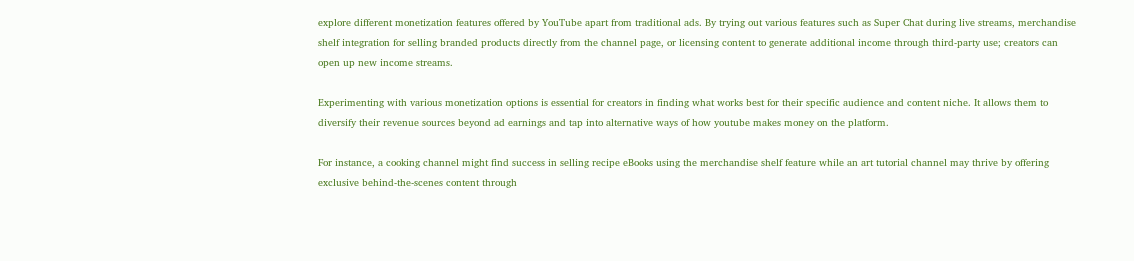explore different monetization features offered by YouTube apart from traditional ads. By trying out various features such as Super Chat during live streams, merchandise shelf integration for selling branded products directly from the channel page, or licensing content to generate additional income through third-party use; creators can open up new income streams.

Experimenting with various monetization options is essential for creators in finding what works best for their specific audience and content niche. It allows them to diversify their revenue sources beyond ad earnings and tap into alternative ways of how youtube makes money on the platform.

For instance, a cooking channel might find success in selling recipe eBooks using the merchandise shelf feature while an art tutorial channel may thrive by offering exclusive behind-the-scenes content through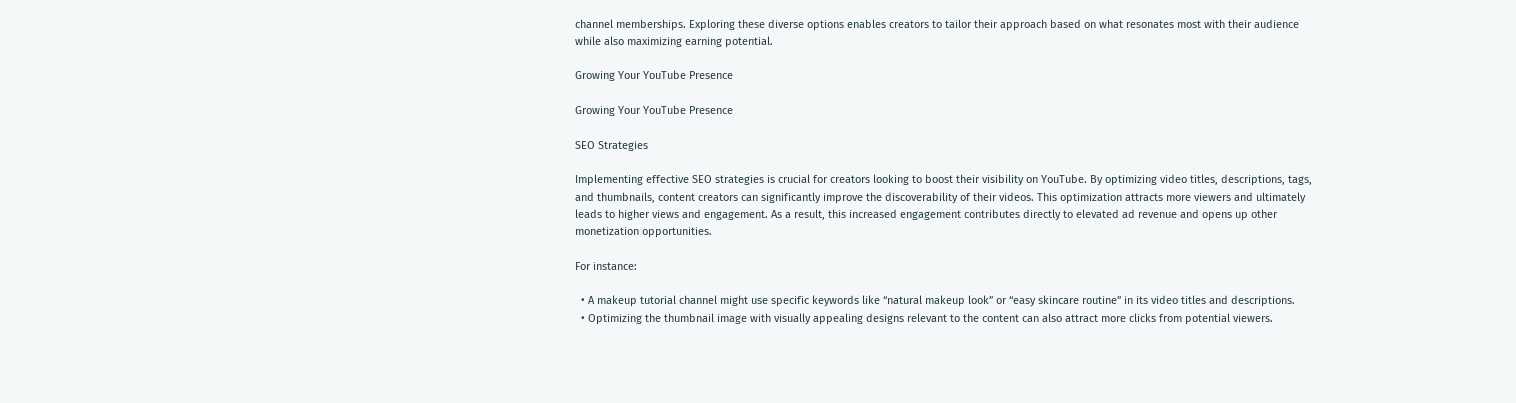channel memberships. Exploring these diverse options enables creators to tailor their approach based on what resonates most with their audience while also maximizing earning potential.

Growing Your YouTube Presence

Growing Your YouTube Presence

SEO Strategies

Implementing effective SEO strategies is crucial for creators looking to boost their visibility on YouTube. By optimizing video titles, descriptions, tags, and thumbnails, content creators can significantly improve the discoverability of their videos. This optimization attracts more viewers and ultimately leads to higher views and engagement. As a result, this increased engagement contributes directly to elevated ad revenue and opens up other monetization opportunities.

For instance:

  • A makeup tutorial channel might use specific keywords like “natural makeup look” or “easy skincare routine” in its video titles and descriptions.
  • Optimizing the thumbnail image with visually appealing designs relevant to the content can also attract more clicks from potential viewers.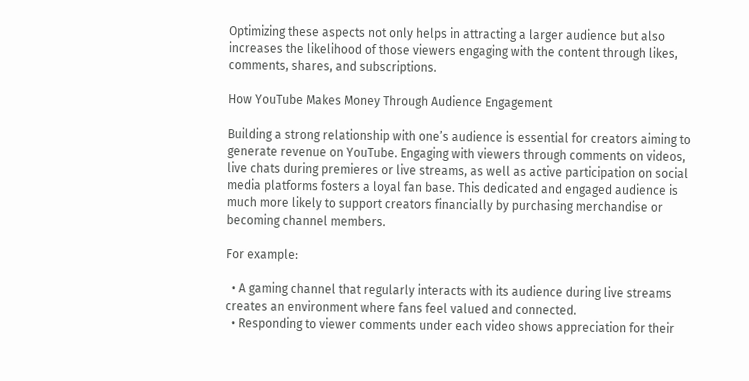Optimizing these aspects not only helps in attracting a larger audience but also increases the likelihood of those viewers engaging with the content through likes, comments, shares, and subscriptions.

How YouTube Makes Money Through Audience Engagement

Building a strong relationship with one’s audience is essential for creators aiming to generate revenue on YouTube. Engaging with viewers through comments on videos, live chats during premieres or live streams, as well as active participation on social media platforms fosters a loyal fan base. This dedicated and engaged audience is much more likely to support creators financially by purchasing merchandise or becoming channel members.

For example:

  • A gaming channel that regularly interacts with its audience during live streams creates an environment where fans feel valued and connected.
  • Responding to viewer comments under each video shows appreciation for their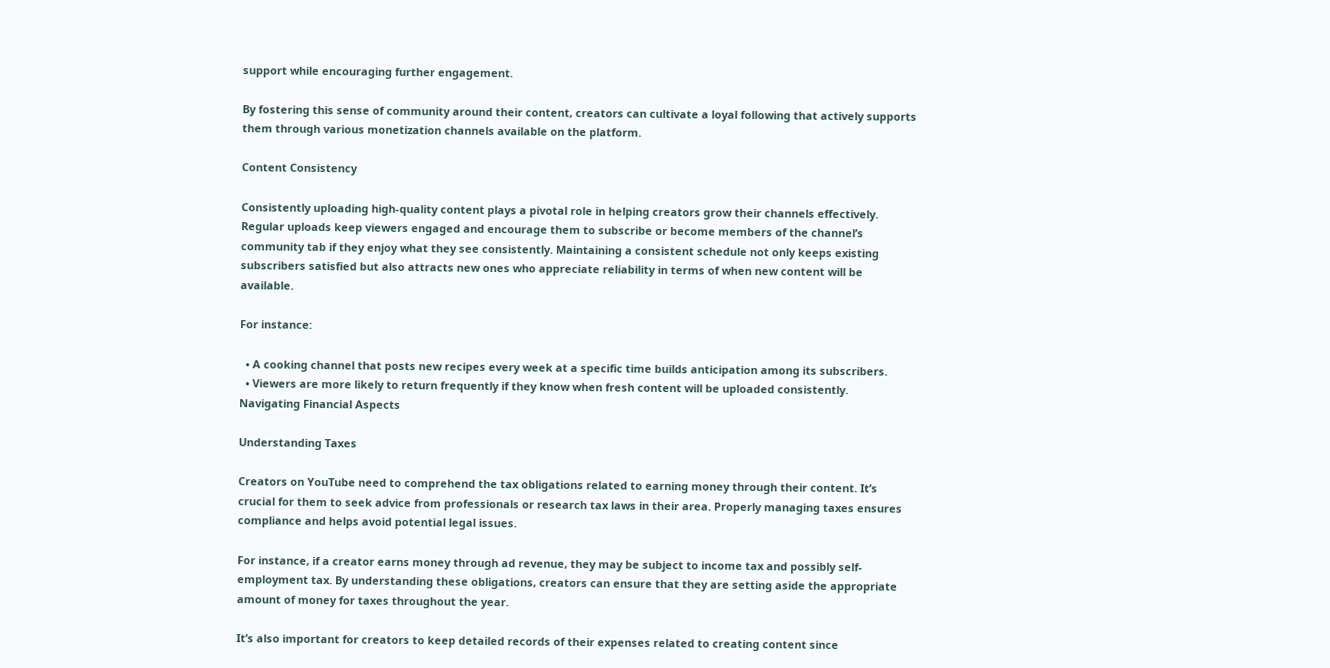support while encouraging further engagement.

By fostering this sense of community around their content, creators can cultivate a loyal following that actively supports them through various monetization channels available on the platform.

Content Consistency

Consistently uploading high-quality content plays a pivotal role in helping creators grow their channels effectively. Regular uploads keep viewers engaged and encourage them to subscribe or become members of the channel’s community tab if they enjoy what they see consistently. Maintaining a consistent schedule not only keeps existing subscribers satisfied but also attracts new ones who appreciate reliability in terms of when new content will be available.

For instance:

  • A cooking channel that posts new recipes every week at a specific time builds anticipation among its subscribers.
  • Viewers are more likely to return frequently if they know when fresh content will be uploaded consistently.
Navigating Financial Aspects

Understanding Taxes

Creators on YouTube need to comprehend the tax obligations related to earning money through their content. It’s crucial for them to seek advice from professionals or research tax laws in their area. Properly managing taxes ensures compliance and helps avoid potential legal issues.

For instance, if a creator earns money through ad revenue, they may be subject to income tax and possibly self-employment tax. By understanding these obligations, creators can ensure that they are setting aside the appropriate amount of money for taxes throughout the year.

It’s also important for creators to keep detailed records of their expenses related to creating content since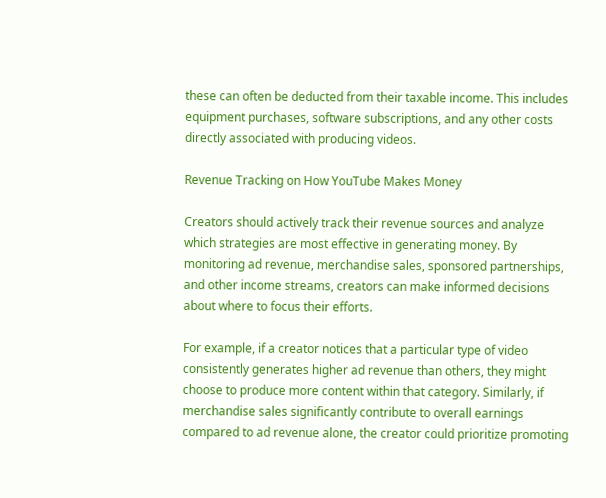these can often be deducted from their taxable income. This includes equipment purchases, software subscriptions, and any other costs directly associated with producing videos.

Revenue Tracking on How YouTube Makes Money

Creators should actively track their revenue sources and analyze which strategies are most effective in generating money. By monitoring ad revenue, merchandise sales, sponsored partnerships, and other income streams, creators can make informed decisions about where to focus their efforts.

For example, if a creator notices that a particular type of video consistently generates higher ad revenue than others, they might choose to produce more content within that category. Similarly, if merchandise sales significantly contribute to overall earnings compared to ad revenue alone, the creator could prioritize promoting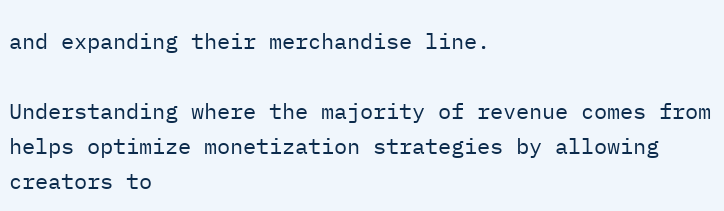and expanding their merchandise line.

Understanding where the majority of revenue comes from helps optimize monetization strategies by allowing creators to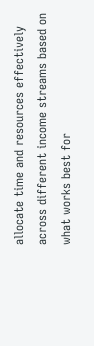allocate time and resources effectively across different income streams based on what works best for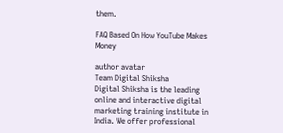them.

FAQ Based On How YouTube Makes Money

author avatar
Team Digital Shiksha
Digital Shiksha is the leading online and interactive digital marketing training institute in India. We offer professional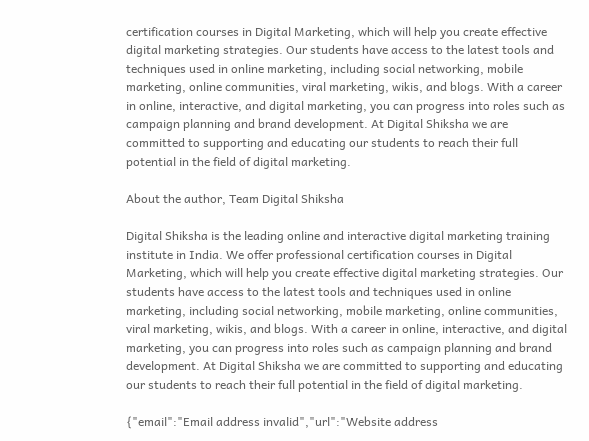certification courses in Digital Marketing, which will help you create effective digital marketing strategies. Our students have access to the latest tools and techniques used in online marketing, including social networking, mobile marketing, online communities, viral marketing, wikis, and blogs. With a career in online, interactive, and digital marketing, you can progress into roles such as campaign planning and brand development. At Digital Shiksha we are committed to supporting and educating our students to reach their full potential in the field of digital marketing.

About the author, Team Digital Shiksha

Digital Shiksha is the leading online and interactive digital marketing training institute in India. We offer professional certification courses in Digital Marketing, which will help you create effective digital marketing strategies. Our students have access to the latest tools and techniques used in online marketing, including social networking, mobile marketing, online communities, viral marketing, wikis, and blogs. With a career in online, interactive, and digital marketing, you can progress into roles such as campaign planning and brand development. At Digital Shiksha we are committed to supporting and educating our students to reach their full potential in the field of digital marketing.

{"email":"Email address invalid","url":"Website address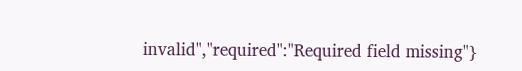invalid","required":"Required field missing"}